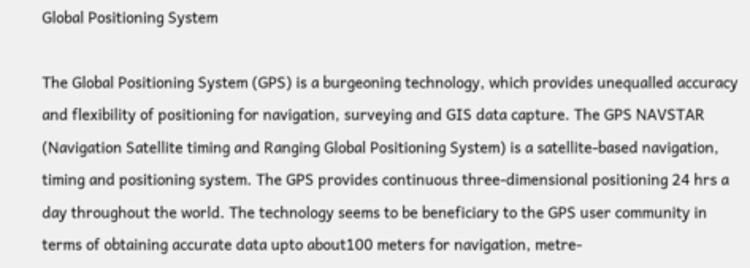Global Positioning System

The Global Positioning System (GPS) is a burgeoning technology, which provides unequalled accuracy and flexibility of positioning for navigation, surveying and GIS data capture. The GPS NAVSTAR (Navigation Satellite timing and Ranging Global Positioning System) is a satellite-based navigation, timing and positioning system. The GPS provides continuous three-dimensional positioning 24 hrs a day throughout the world. The technology seems to be beneficiary to the GPS user community in terms of obtaining accurate data upto about100 meters for navigation, metre-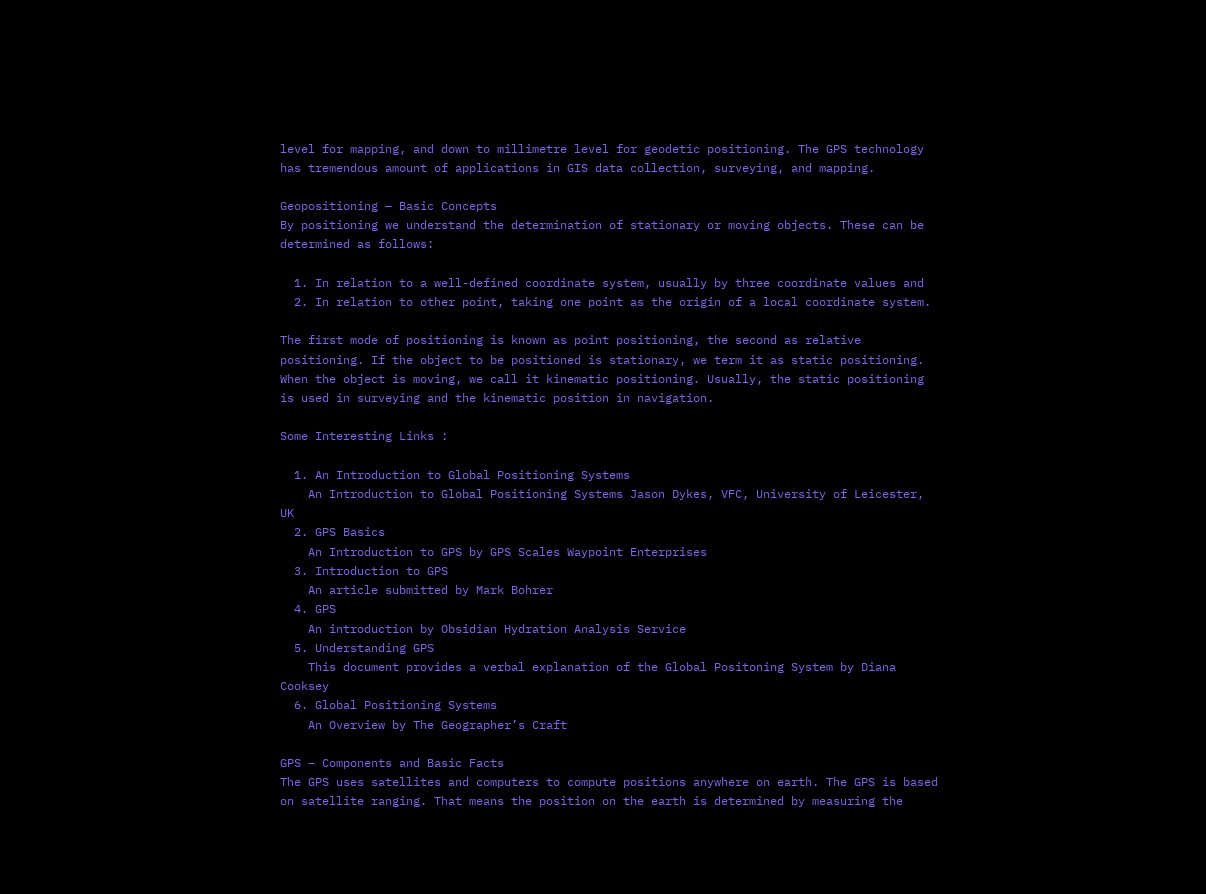level for mapping, and down to millimetre level for geodetic positioning. The GPS technology has tremendous amount of applications in GIS data collection, surveying, and mapping.

Geopositioning — Basic Concepts
By positioning we understand the determination of stationary or moving objects. These can be determined as follows:

  1. In relation to a well-defined coordinate system, usually by three coordinate values and
  2. In relation to other point, taking one point as the origin of a local coordinate system.

The first mode of positioning is known as point positioning, the second as relative positioning. If the object to be positioned is stationary, we term it as static positioning. When the object is moving, we call it kinematic positioning. Usually, the static positioning is used in surveying and the kinematic position in navigation.

Some Interesting Links :

  1. An Introduction to Global Positioning Systems
    An Introduction to Global Positioning Systems Jason Dykes, VFC, University of Leicester, UK
  2. GPS Basics
    An Introduction to GPS by GPS Scales Waypoint Enterprises
  3. Introduction to GPS
    An article submitted by Mark Bohrer
  4. GPS
    An introduction by Obsidian Hydration Analysis Service
  5. Understanding GPS
    This document provides a verbal explanation of the Global Positoning System by Diana Cooksey
  6. Global Positioning Systems
    An Overview by The Geographer’s Craft

GPS – Components and Basic Facts
The GPS uses satellites and computers to compute positions anywhere on earth. The GPS is based on satellite ranging. That means the position on the earth is determined by measuring the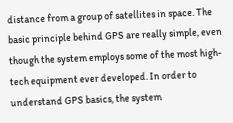distance from a group of satellites in space. The basic principle behind GPS are really simple, even though the system employs some of the most high-tech equipment ever developed. In order to understand GPS basics, the system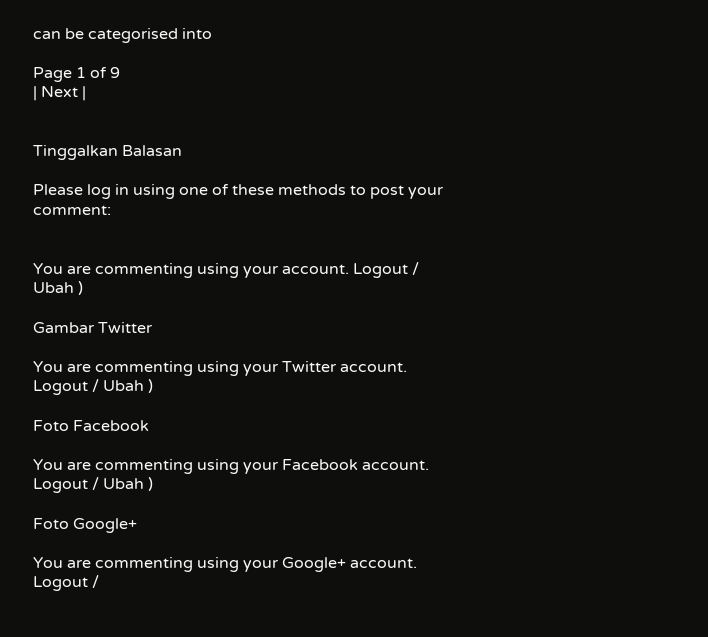can be categorised into

Page 1 of 9
| Next |


Tinggalkan Balasan

Please log in using one of these methods to post your comment:


You are commenting using your account. Logout / Ubah )

Gambar Twitter

You are commenting using your Twitter account. Logout / Ubah )

Foto Facebook

You are commenting using your Facebook account. Logout / Ubah )

Foto Google+

You are commenting using your Google+ account. Logout /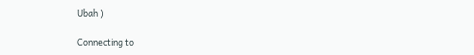Ubah )

Connecting to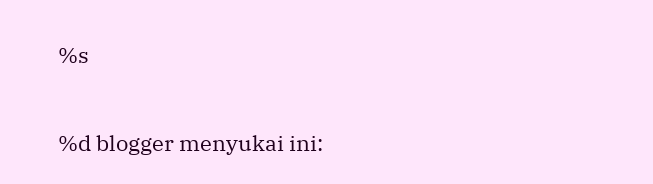%s

%d blogger menyukai ini: